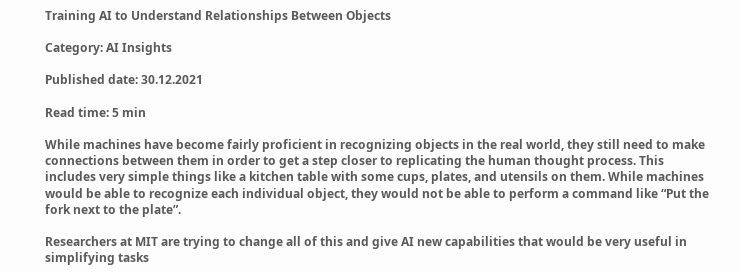Training AI to Understand Relationships Between Objects

Category: AI Insights

Published date: 30.12.2021

Read time: 5 min

While machines have become fairly proficient in recognizing objects in the real world, they still need to make connections between them in order to get a step closer to replicating the human thought process. This includes very simple things like a kitchen table with some cups, plates, and utensils on them. While machines would be able to recognize each individual object, they would not be able to perform a command like “Put the fork next to the plate”.

Researchers at MIT are trying to change all of this and give AI new capabilities that would be very useful in simplifying tasks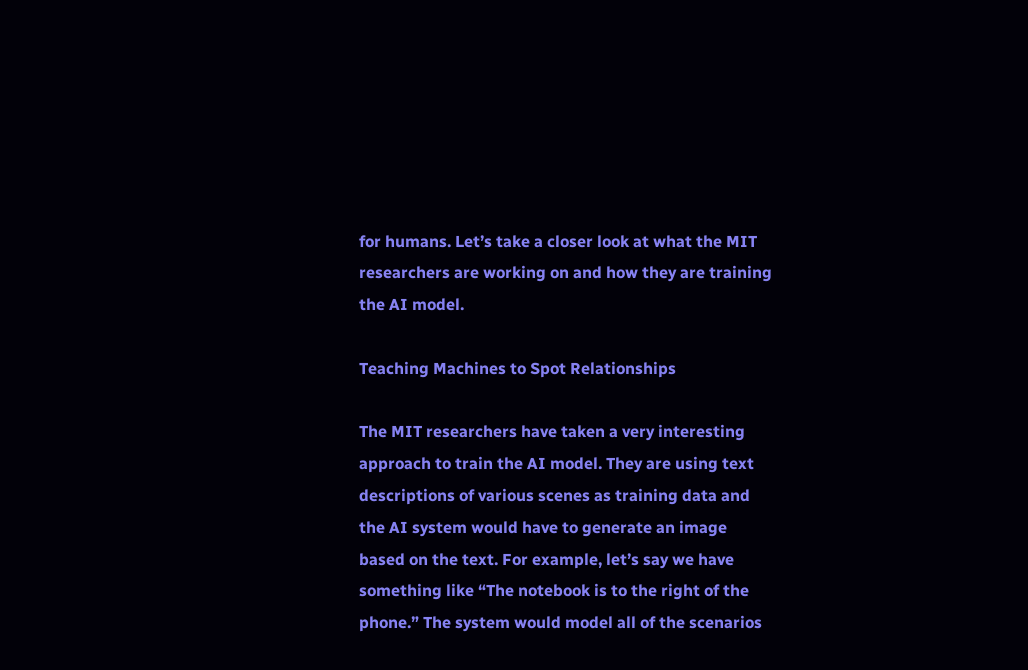for humans. Let’s take a closer look at what the MIT researchers are working on and how they are training the AI model.

Teaching Machines to Spot Relationships

The MIT researchers have taken a very interesting approach to train the AI model. They are using text descriptions of various scenes as training data and the AI system would have to generate an image based on the text. For example, let’s say we have something like “The notebook is to the right of the phone.” The system would model all of the scenarios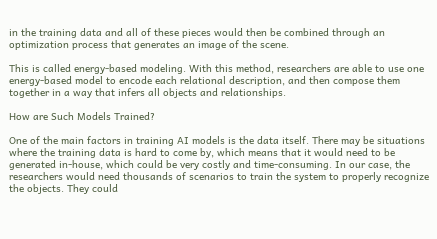in the training data and all of these pieces would then be combined through an optimization process that generates an image of the scene.

This is called energy-based modeling. With this method, researchers are able to use one energy-based model to encode each relational description, and then compose them together in a way that infers all objects and relationships.

How are Such Models Trained?

One of the main factors in training AI models is the data itself. There may be situations where the training data is hard to come by, which means that it would need to be generated in-house, which could be very costly and time-consuming. In our case, the researchers would need thousands of scenarios to train the system to properly recognize the objects. They could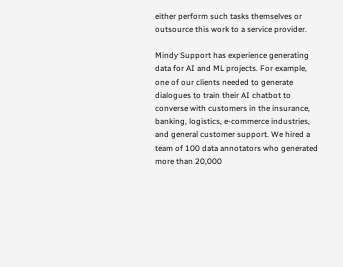either perform such tasks themselves or outsource this work to a service provider.

Mindy Support has experience generating data for AI and ML projects. For example, one of our clients needed to generate dialogues to train their AI chatbot to converse with customers in the insurance, banking, logistics, e-commerce industries, and general customer support. We hired a team of 100 data annotators who generated more than 20,000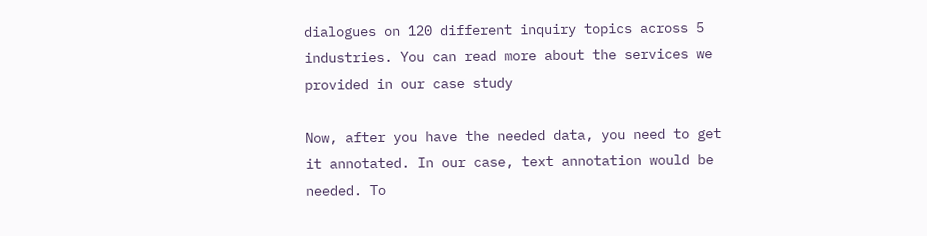dialogues on 120 different inquiry topics across 5 industries. You can read more about the services we provided in our case study

Now, after you have the needed data, you need to get it annotated. In our case, text annotation would be needed. To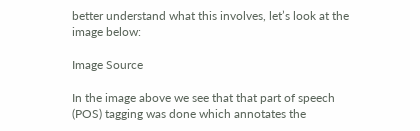better understand what this involves, let’s look at the image below:

Image Source

In the image above we see that that part of speech (POS) tagging was done which annotates the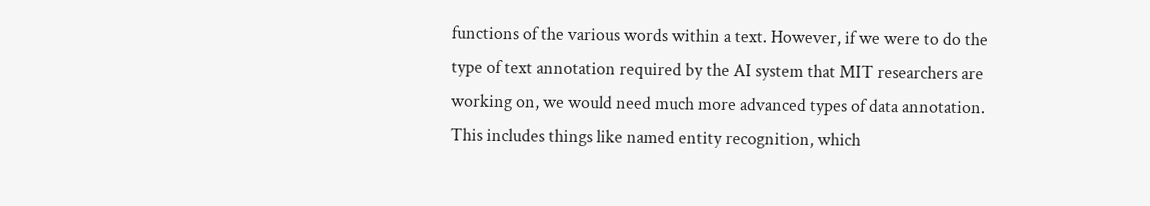functions of the various words within a text. However, if we were to do the type of text annotation required by the AI system that MIT researchers are working on, we would need much more advanced types of data annotation. This includes things like named entity recognition, which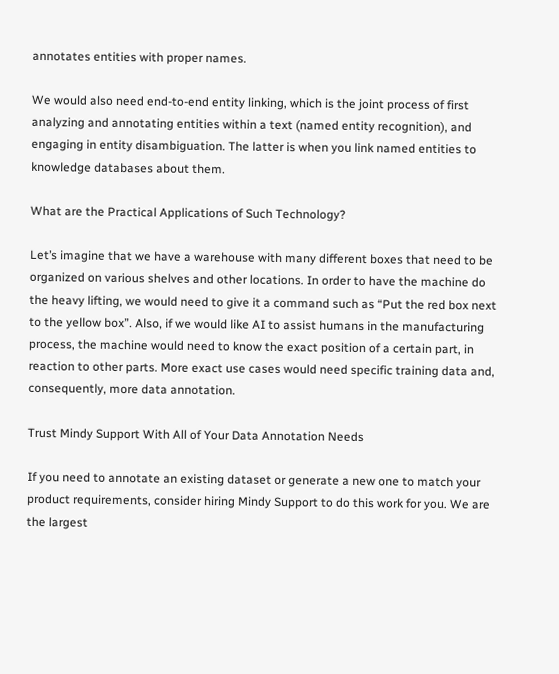annotates entities with proper names.

We would also need end-to-end entity linking, which is the joint process of first analyzing and annotating entities within a text (named entity recognition), and engaging in entity disambiguation. The latter is when you link named entities to knowledge databases about them.

What are the Practical Applications of Such Technology?

Let’s imagine that we have a warehouse with many different boxes that need to be organized on various shelves and other locations. In order to have the machine do the heavy lifting, we would need to give it a command such as “Put the red box next to the yellow box”. Also, if we would like AI to assist humans in the manufacturing process, the machine would need to know the exact position of a certain part, in reaction to other parts. More exact use cases would need specific training data and, consequently, more data annotation.

Trust Mindy Support With All of Your Data Annotation Needs

If you need to annotate an existing dataset or generate a new one to match your product requirements, consider hiring Mindy Support to do this work for you. We are the largest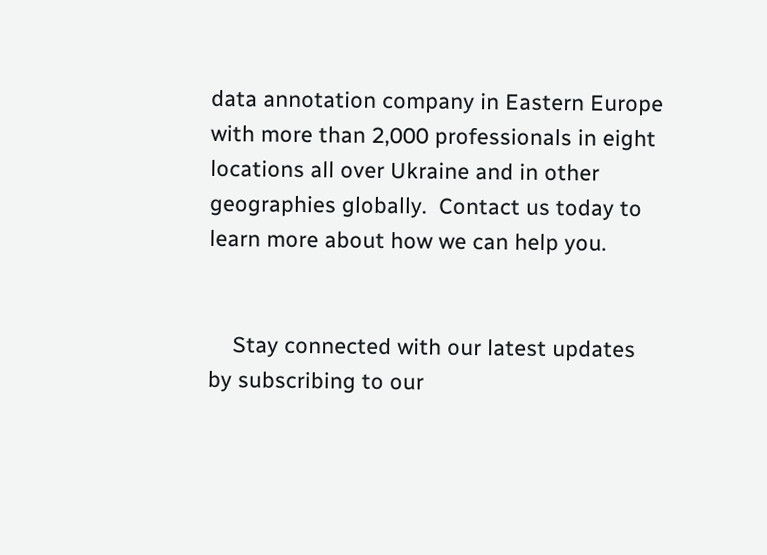data annotation company in Eastern Europe with more than 2,000 professionals in eight locations all over Ukraine and in other geographies globally.  Contact us today to learn more about how we can help you.


    Stay connected with our latest updates by subscribing to our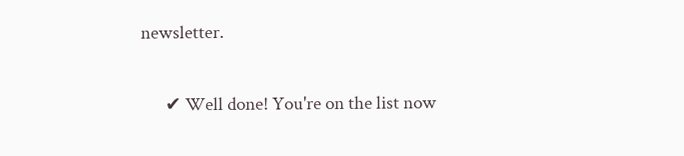newsletter.

      ✔ Well done! You're on the list now